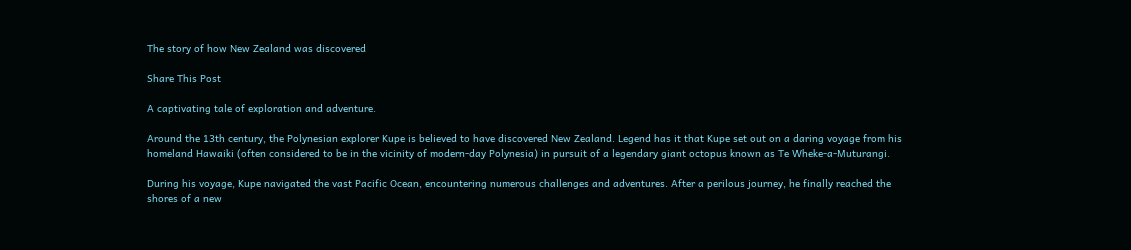The story of how New Zealand was discovered

Share This Post

A captivating tale of exploration and adventure.

Around the 13th century, the Polynesian explorer Kupe is believed to have discovered New Zealand. Legend has it that Kupe set out on a daring voyage from his homeland Hawaiki (often considered to be in the vicinity of modern-day Polynesia) in pursuit of a legendary giant octopus known as Te Wheke-a-Muturangi.

During his voyage, Kupe navigated the vast Pacific Ocean, encountering numerous challenges and adventures. After a perilous journey, he finally reached the shores of a new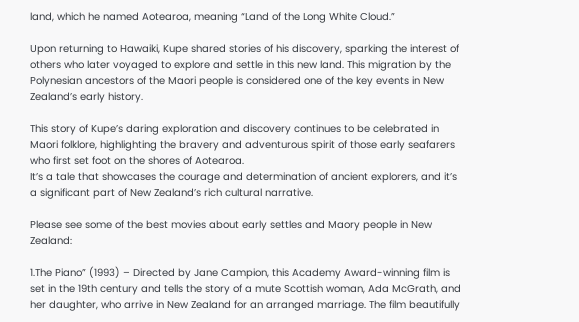land, which he named Aotearoa, meaning “Land of the Long White Cloud.”

Upon returning to Hawaiki, Kupe shared stories of his discovery, sparking the interest of others who later voyaged to explore and settle in this new land. This migration by the Polynesian ancestors of the Maori people is considered one of the key events in New Zealand’s early history.

This story of Kupe’s daring exploration and discovery continues to be celebrated in Maori folklore, highlighting the bravery and adventurous spirit of those early seafarers who first set foot on the shores of Aotearoa.
It’s a tale that showcases the courage and determination of ancient explorers, and it’s a significant part of New Zealand’s rich cultural narrative.

Please see some of the best movies about early settles and Maory people in New Zealand:

1.The Piano” (1993) – Directed by Jane Campion, this Academy Award-winning film is set in the 19th century and tells the story of a mute Scottish woman, Ada McGrath, and her daughter, who arrive in New Zealand for an arranged marriage. The film beautifully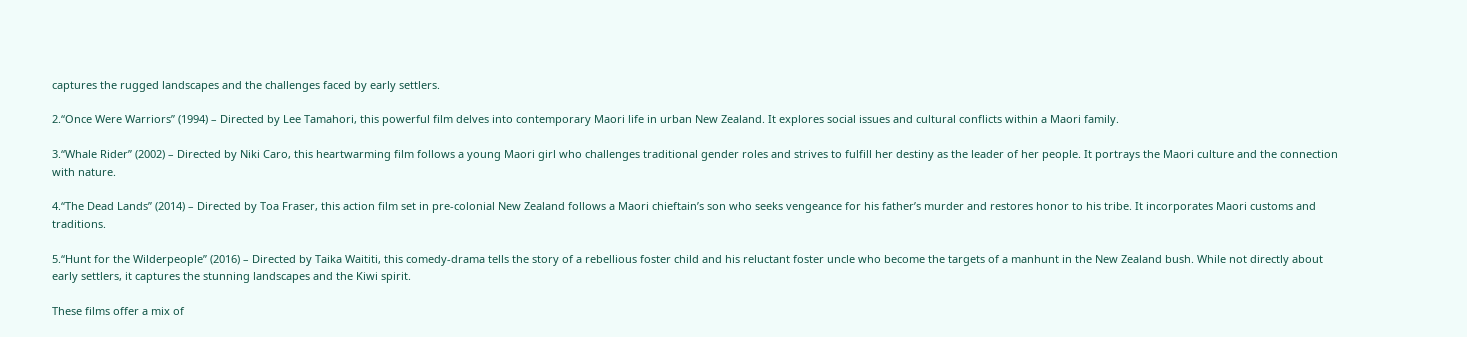captures the rugged landscapes and the challenges faced by early settlers.

2.“Once Were Warriors” (1994) – Directed by Lee Tamahori, this powerful film delves into contemporary Maori life in urban New Zealand. It explores social issues and cultural conflicts within a Maori family.

3.“Whale Rider” (2002) – Directed by Niki Caro, this heartwarming film follows a young Maori girl who challenges traditional gender roles and strives to fulfill her destiny as the leader of her people. It portrays the Maori culture and the connection with nature.

4.“The Dead Lands” (2014) – Directed by Toa Fraser, this action film set in pre-colonial New Zealand follows a Maori chieftain’s son who seeks vengeance for his father’s murder and restores honor to his tribe. It incorporates Maori customs and traditions.

5.“Hunt for the Wilderpeople” (2016) – Directed by Taika Waititi, this comedy-drama tells the story of a rebellious foster child and his reluctant foster uncle who become the targets of a manhunt in the New Zealand bush. While not directly about early settlers, it captures the stunning landscapes and the Kiwi spirit.

These films offer a mix of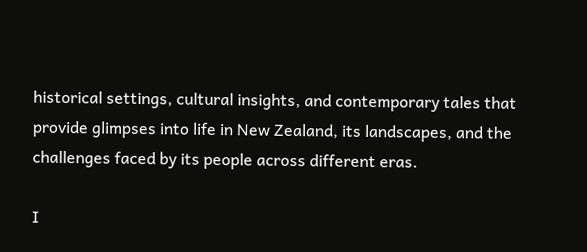historical settings, cultural insights, and contemporary tales that provide glimpses into life in New Zealand, its landscapes, and the challenges faced by its people across different eras.

I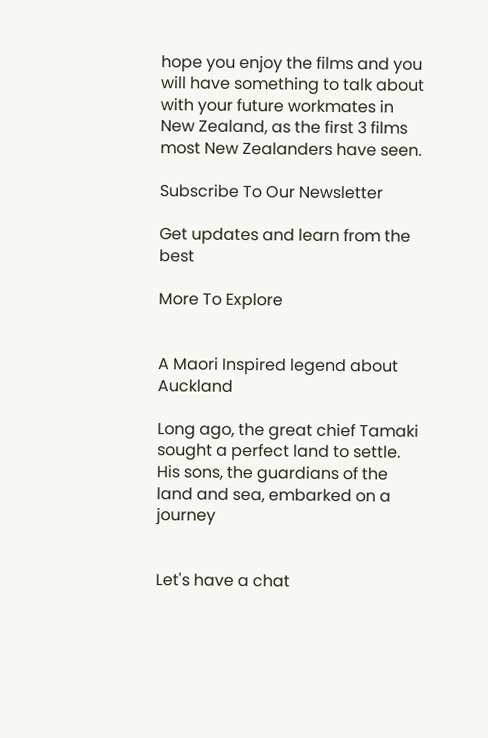hope you enjoy the films and you will have something to talk about with your future workmates in New Zealand, as the first 3 films most New Zealanders have seen.

Subscribe To Our Newsletter

Get updates and learn from the best

More To Explore


A Maori Inspired legend about Auckland

Long ago, the great chief Tamaki sought a perfect land to settle. His sons, the guardians of the land and sea, embarked on a journey


Let's have a chat